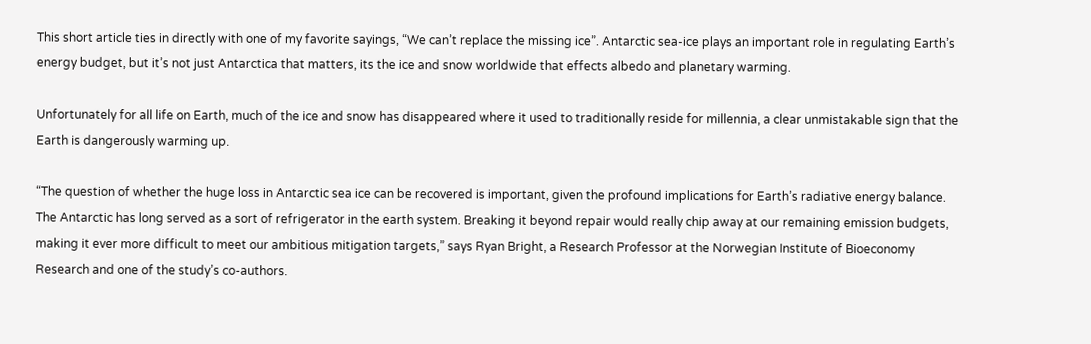This short article ties in directly with one of my favorite sayings, “We can’t replace the missing ice”. Antarctic sea-ice plays an important role in regulating Earth’s energy budget, but it’s not just Antarctica that matters, its the ice and snow worldwide that effects albedo and planetary warming.

Unfortunately for all life on Earth, much of the ice and snow has disappeared where it used to traditionally reside for millennia, a clear unmistakable sign that the Earth is dangerously warming up.

“The question of whether the huge loss in Antarctic sea ice can be recovered is important, given the profound implications for Earth’s radiative energy balance. The Antarctic has long served as a sort of refrigerator in the earth system. Breaking it beyond repair would really chip away at our remaining emission budgets, making it ever more difficult to meet our ambitious mitigation targets,” says Ryan Bright, a Research Professor at the Norwegian Institute of Bioeconomy Research and one of the study’s co-authors.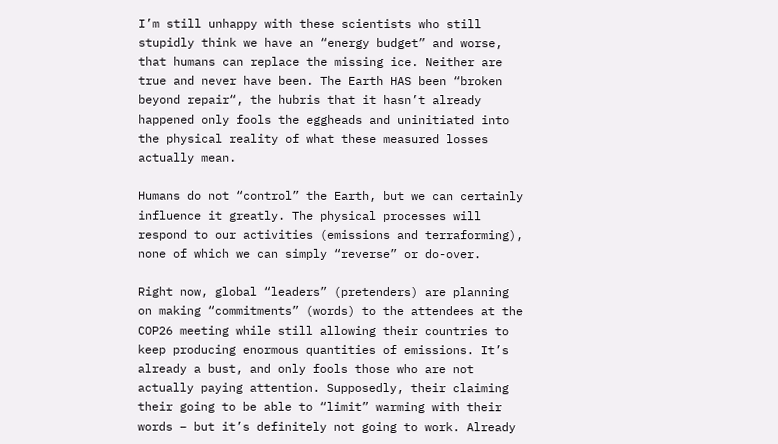I’m still unhappy with these scientists who still stupidly think we have an “energy budget” and worse, that humans can replace the missing ice. Neither are true and never have been. The Earth HAS been “broken beyond repair“, the hubris that it hasn’t already happened only fools the eggheads and uninitiated into the physical reality of what these measured losses actually mean.

Humans do not “control” the Earth, but we can certainly influence it greatly. The physical processes will respond to our activities (emissions and terraforming), none of which we can simply “reverse” or do-over.

Right now, global “leaders” (pretenders) are planning on making “commitments” (words) to the attendees at the COP26 meeting while still allowing their countries to keep producing enormous quantities of emissions. It’s already a bust, and only fools those who are not actually paying attention. Supposedly, their claiming their going to be able to “limit” warming with their words – but it’s definitely not going to work. Already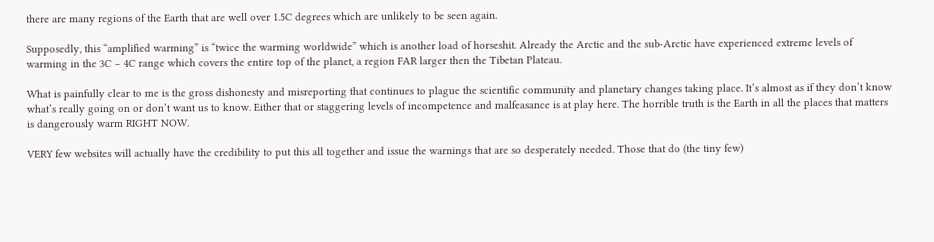there are many regions of the Earth that are well over 1.5C degrees which are unlikely to be seen again.

Supposedly, this “amplified warming” is “twice the warming worldwide” which is another load of horseshit. Already the Arctic and the sub-Arctic have experienced extreme levels of warming in the 3C – 4C range which covers the entire top of the planet, a region FAR larger then the Tibetan Plateau.

What is painfully clear to me is the gross dishonesty and misreporting that continues to plague the scientific community and planetary changes taking place. It’s almost as if they don’t know what’s really going on or don’t want us to know. Either that or staggering levels of incompetence and malfeasance is at play here. The horrible truth is the Earth in all the places that matters is dangerously warm RIGHT NOW.

VERY few websites will actually have the credibility to put this all together and issue the warnings that are so desperately needed. Those that do (the tiny few)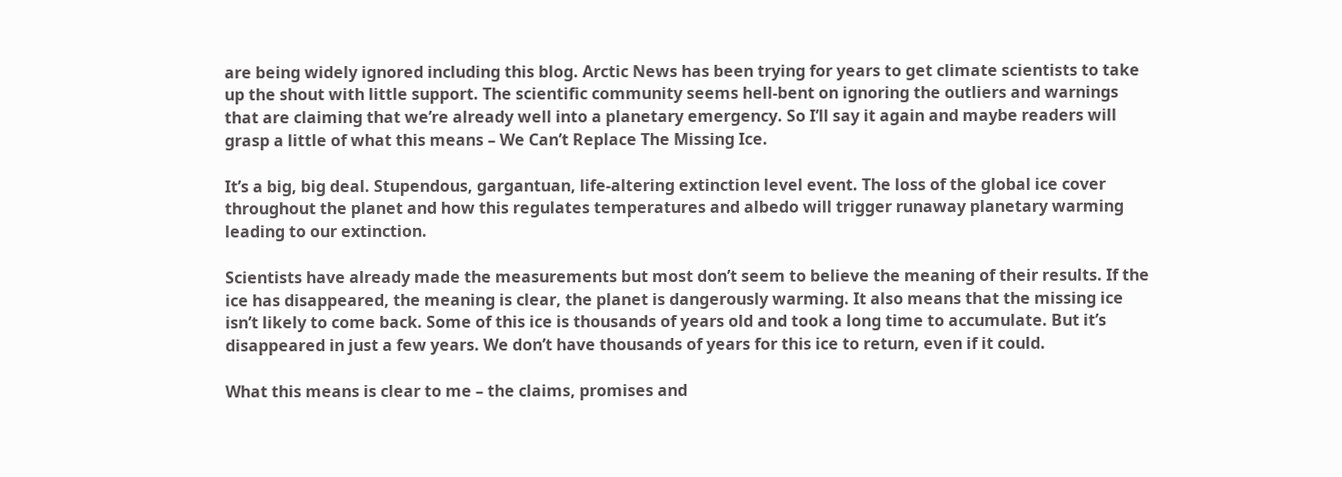are being widely ignored including this blog. Arctic News has been trying for years to get climate scientists to take up the shout with little support. The scientific community seems hell-bent on ignoring the outliers and warnings that are claiming that we’re already well into a planetary emergency. So I’ll say it again and maybe readers will grasp a little of what this means – We Can’t Replace The Missing Ice.

It’s a big, big deal. Stupendous, gargantuan, life-altering extinction level event. The loss of the global ice cover throughout the planet and how this regulates temperatures and albedo will trigger runaway planetary warming leading to our extinction.

Scientists have already made the measurements but most don’t seem to believe the meaning of their results. If the ice has disappeared, the meaning is clear, the planet is dangerously warming. It also means that the missing ice isn’t likely to come back. Some of this ice is thousands of years old and took a long time to accumulate. But it’s disappeared in just a few years. We don’t have thousands of years for this ice to return, even if it could.

What this means is clear to me – the claims, promises and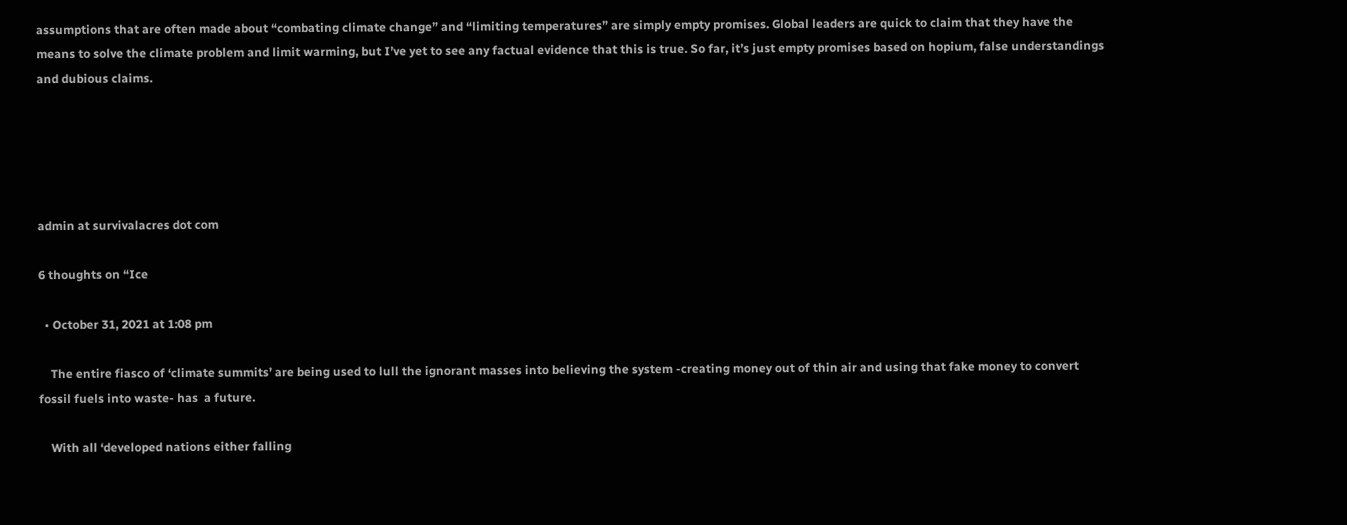assumptions that are often made about “combating climate change” and “limiting temperatures” are simply empty promises. Global leaders are quick to claim that they have the means to solve the climate problem and limit warming, but I’ve yet to see any factual evidence that this is true. So far, it’s just empty promises based on hopium, false understandings and dubious claims.





admin at survivalacres dot com

6 thoughts on “Ice

  • October 31, 2021 at 1:08 pm

    The entire fiasco of ‘climate summits’ are being used to lull the ignorant masses into believing the system -creating money out of thin air and using that fake money to convert fossil fuels into waste- has  a future.

    With all ‘developed nations either falling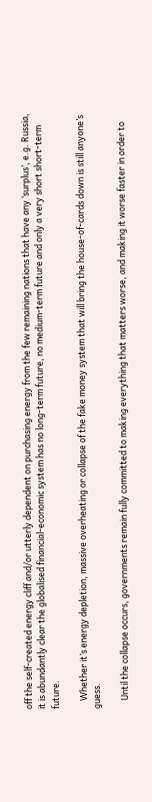off the self-created energy cliff and/or utterly dependent on purchasing energy from the few remaining nations that have any ‘surplus’, e.g. Russia, it is abundantly clear the globalised financial-economic system has no long-term future, no medium-term future and only a very short short-term future.

    Whether it’s energy depletion, massive overheating or collapse of the fake money system that will bring the house-of-cards down is still anyone’s guess.

    Until the collapse occurs, governments remain fully committed to making everything that matters worse, and making it worse faster in order to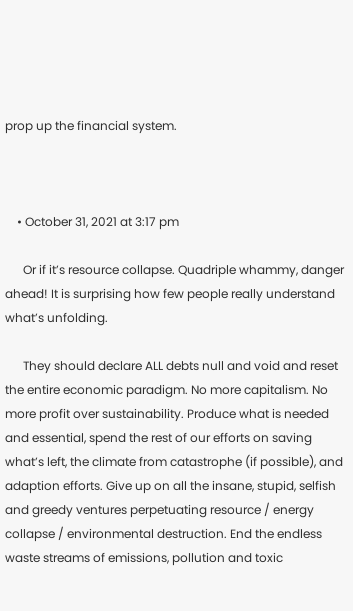prop up the financial system.



    • October 31, 2021 at 3:17 pm

      Or if it’s resource collapse. Quadriple whammy, danger ahead! It is surprising how few people really understand what’s unfolding.

      They should declare ALL debts null and void and reset the entire economic paradigm. No more capitalism. No more profit over sustainability. Produce what is needed and essential, spend the rest of our efforts on saving what’s left, the climate from catastrophe (if possible), and adaption efforts. Give up on all the insane, stupid, selfish and greedy ventures perpetuating resource / energy collapse / environmental destruction. End the endless waste streams of emissions, pollution and toxic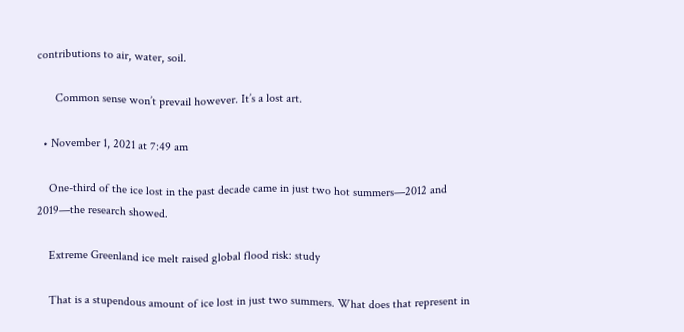contributions to air, water, soil.

      Common sense won’t prevail however. It’s a lost art.

  • November 1, 2021 at 7:49 am

    One-third of the ice lost in the past decade came in just two hot summers—2012 and 2019—the research showed.

    Extreme Greenland ice melt raised global flood risk: study

    That is a stupendous amount of ice lost in just two summers. What does that represent in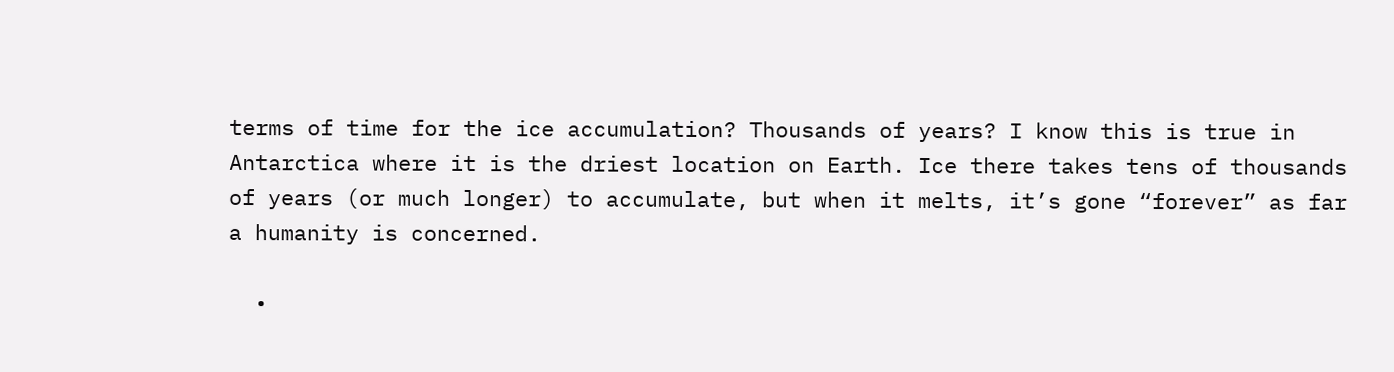terms of time for the ice accumulation? Thousands of years? I know this is true in Antarctica where it is the driest location on Earth. Ice there takes tens of thousands of years (or much longer) to accumulate, but when it melts, it’s gone “forever” as far a humanity is concerned.

  •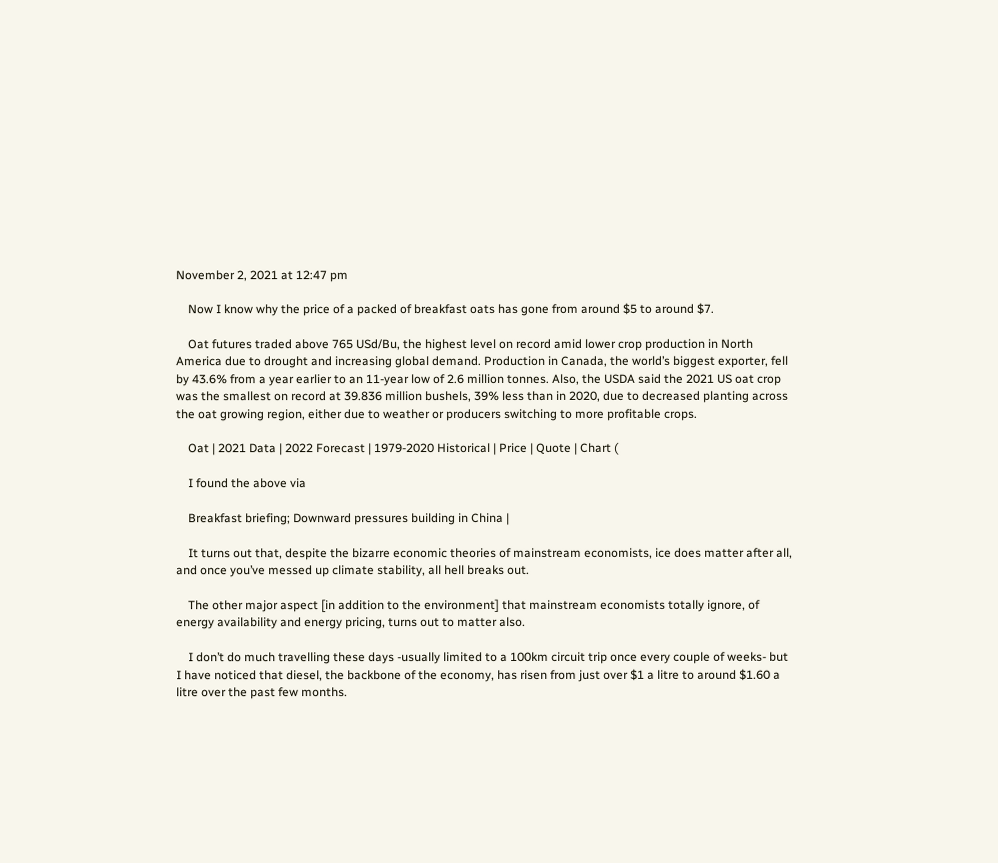November 2, 2021 at 12:47 pm

    Now I know why the price of a packed of breakfast oats has gone from around $5 to around $7.

    Oat futures traded above 765 USd/Bu, the highest level on record amid lower crop production in North America due to drought and increasing global demand. Production in Canada, the world’s biggest exporter, fell by 43.6% from a year earlier to an 11-year low of 2.6 million tonnes. Also, the USDA said the 2021 US oat crop was the smallest on record at 39.836 million bushels, 39% less than in 2020, due to decreased planting across the oat growing region, either due to weather or producers switching to more profitable crops.

    Oat | 2021 Data | 2022 Forecast | 1979-2020 Historical | Price | Quote | Chart (

    I found the above via

    Breakfast briefing; Downward pressures building in China |

    It turns out that, despite the bizarre economic theories of mainstream economists, ice does matter after all, and once you’ve messed up climate stability, all hell breaks out.

    The other major aspect [in addition to the environment] that mainstream economists totally ignore, of energy availability and energy pricing, turns out to matter also.

    I don’t do much travelling these days -usually limited to a 100km circuit trip once every couple of weeks- but I have noticed that diesel, the backbone of the economy, has risen from just over $1 a litre to around $1.60 a litre over the past few months.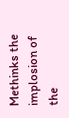Methinks the implosion of the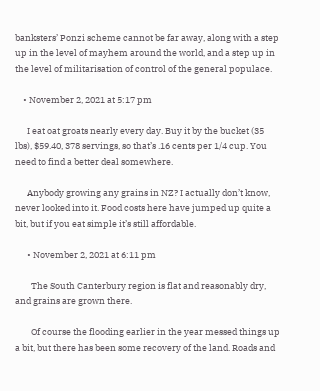banksters’ Ponzi scheme cannot be far away, along with a step up in the level of mayhem around the world, and a step up in the level of militarisation of control of the general populace.

    • November 2, 2021 at 5:17 pm

      I eat oat groats nearly every day. Buy it by the bucket (35 lbs), $59.40, 378 servings, so that’s .16 cents per 1/4 cup. You need to find a better deal somewhere.

      Anybody growing any grains in NZ? I actually don’t know, never looked into it. Food costs here have jumped up quite a bit, but if you eat simple it’s still affordable.

      • November 2, 2021 at 6:11 pm

        The South Canterbury region is flat and reasonably dry, and grains are grown there.

        Of course the flooding earlier in the year messed things up a bit, but there has been some recovery of the land. Roads and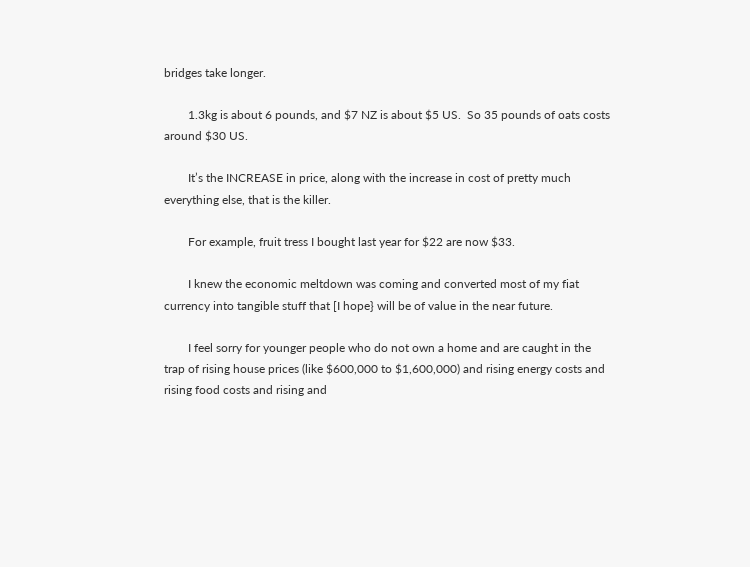bridges take longer.

        1.3kg is about 6 pounds, and $7 NZ is about $5 US.  So 35 pounds of oats costs around $30 US.

        It’s the INCREASE in price, along with the increase in cost of pretty much everything else, that is the killer.

        For example, fruit tress I bought last year for $22 are now $33.

        I knew the economic meltdown was coming and converted most of my fiat currency into tangible stuff that [I hope} will be of value in the near future.

        I feel sorry for younger people who do not own a home and are caught in the trap of rising house prices (like $600,000 to $1,600,000) and rising energy costs and rising food costs and rising and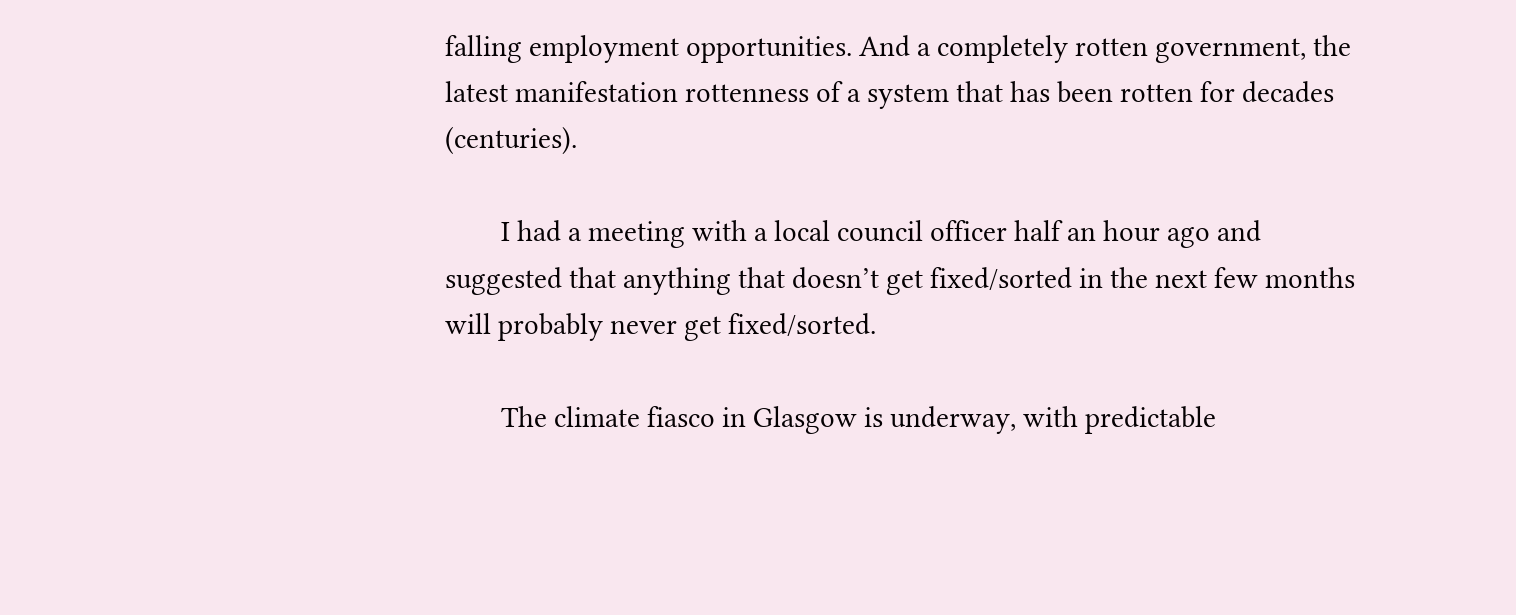falling employment opportunities. And a completely rotten government, the latest manifestation rottenness of a system that has been rotten for decades (centuries).

        I had a meeting with a local council officer half an hour ago and suggested that anything that doesn’t get fixed/sorted in the next few months will probably never get fixed/sorted.

        The climate fiasco in Glasgow is underway, with predictable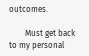outcomes.

        Must get back to my personal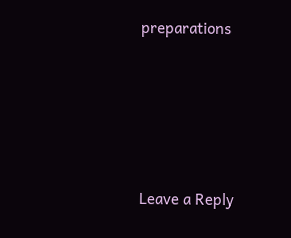preparations





Leave a Reply